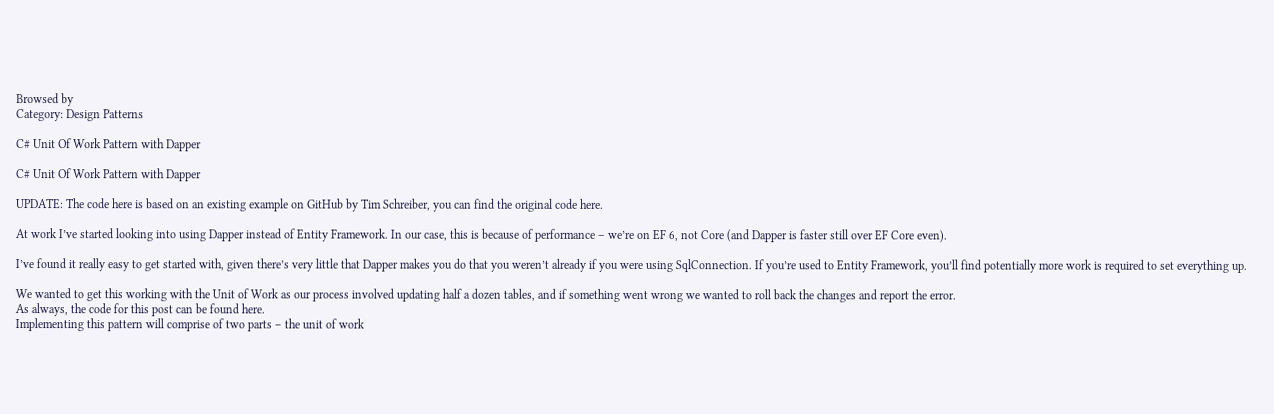Browsed by
Category: Design Patterns

C# Unit Of Work Pattern with Dapper

C# Unit Of Work Pattern with Dapper

UPDATE: The code here is based on an existing example on GitHub by Tim Schreiber, you can find the original code here.

At work I’ve started looking into using Dapper instead of Entity Framework. In our case, this is because of performance – we’re on EF 6, not Core (and Dapper is faster still over EF Core even).

I’ve found it really easy to get started with, given there’s very little that Dapper makes you do that you weren’t already if you were using SqlConnection. If you’re used to Entity Framework, you’ll find potentially more work is required to set everything up.

We wanted to get this working with the Unit of Work as our process involved updating half a dozen tables, and if something went wrong we wanted to roll back the changes and report the error.
As always, the code for this post can be found here.
Implementing this pattern will comprise of two parts – the unit of work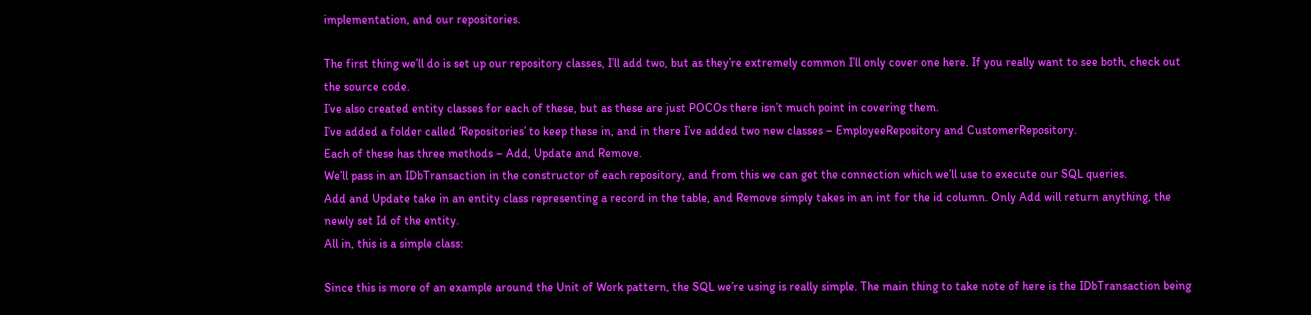implementation, and our repositories.

The first thing we’ll do is set up our repository classes, I’ll add two, but as they’re extremely common I’ll only cover one here. If you really want to see both, check out the source code.
I’ve also created entity classes for each of these, but as these are just POCOs there isn’t much point in covering them.
I’ve added a folder called ‘Repositories’ to keep these in, and in there I’ve added two new classes – EmployeeRepository and CustomerRepository.
Each of these has three methods – Add, Update and Remove.
We’ll pass in an IDbTransaction in the constructor of each repository, and from this we can get the connection which we’ll use to execute our SQL queries.
Add and Update take in an entity class representing a record in the table, and Remove simply takes in an int for the id column. Only Add will return anything, the newly set Id of the entity.
All in, this is a simple class:

Since this is more of an example around the Unit of Work pattern, the SQL we’re using is really simple. The main thing to take note of here is the IDbTransaction being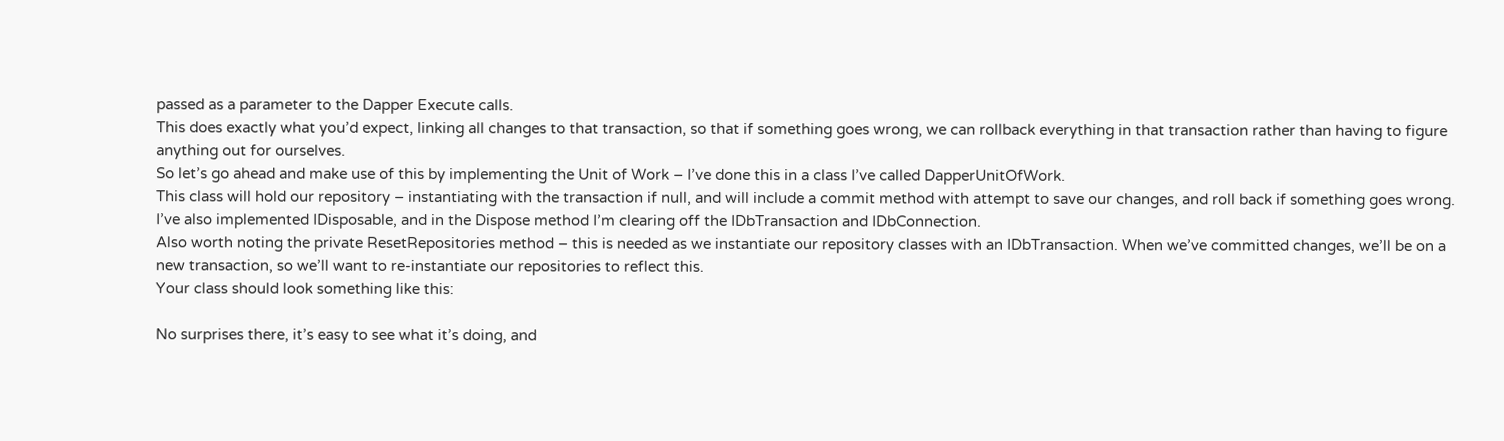passed as a parameter to the Dapper Execute calls.
This does exactly what you’d expect, linking all changes to that transaction, so that if something goes wrong, we can rollback everything in that transaction rather than having to figure anything out for ourselves.
So let’s go ahead and make use of this by implementing the Unit of Work – I’ve done this in a class I’ve called DapperUnitOfWork.
This class will hold our repository – instantiating with the transaction if null, and will include a commit method with attempt to save our changes, and roll back if something goes wrong. I’ve also implemented IDisposable, and in the Dispose method I’m clearing off the IDbTransaction and IDbConnection.
Also worth noting the private ResetRepositories method – this is needed as we instantiate our repository classes with an IDbTransaction. When we’ve committed changes, we’ll be on a new transaction, so we’ll want to re-instantiate our repositories to reflect this.
Your class should look something like this:

No surprises there, it’s easy to see what it’s doing, and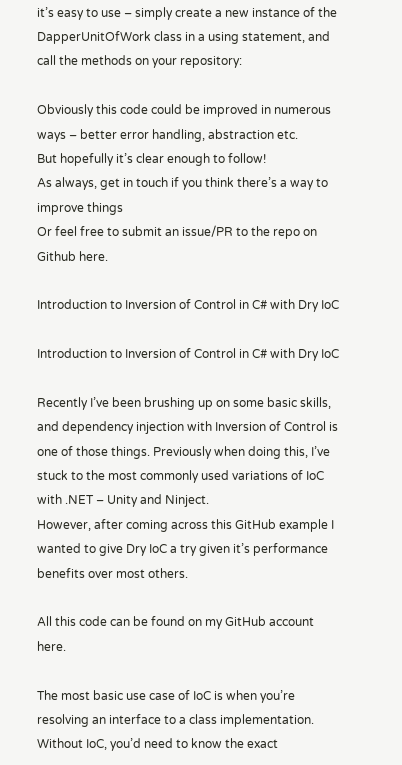it’s easy to use – simply create a new instance of the DapperUnitOfWork class in a using statement, and call the methods on your repository:

Obviously this code could be improved in numerous ways – better error handling, abstraction etc.
But hopefully it’s clear enough to follow!
As always, get in touch if you think there’s a way to improve things
Or feel free to submit an issue/PR to the repo on Github here.

Introduction to Inversion of Control in C# with Dry IoC

Introduction to Inversion of Control in C# with Dry IoC

Recently I’ve been brushing up on some basic skills, and dependency injection with Inversion of Control is one of those things. Previously when doing this, I’ve stuck to the most commonly used variations of IoC with .NET – Unity and Ninject.
However, after coming across this GitHub example I wanted to give Dry IoC a try given it’s performance benefits over most others.

All this code can be found on my GitHub account here.

The most basic use case of IoC is when you’re resolving an interface to a class implementation. Without IoC, you’d need to know the exact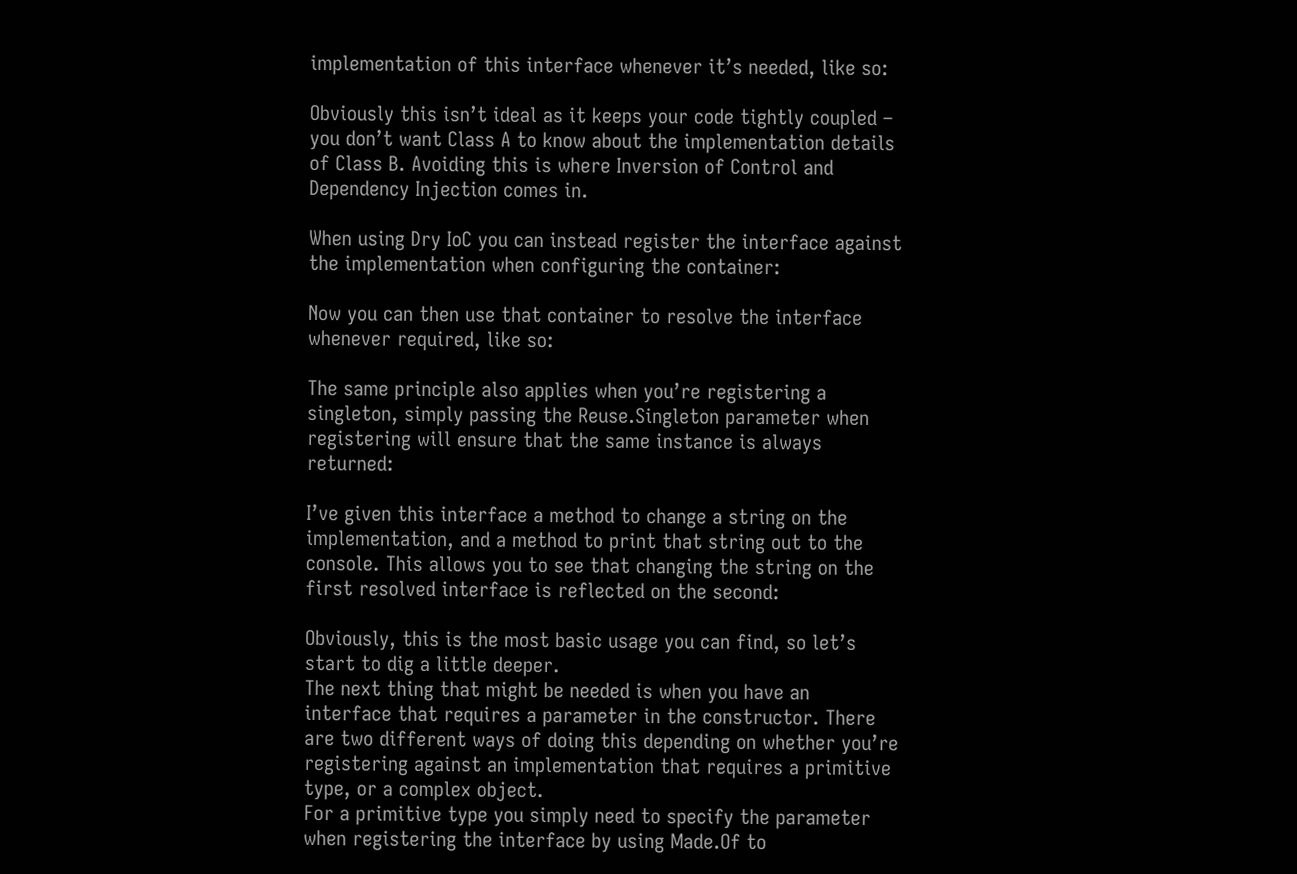implementation of this interface whenever it’s needed, like so:

Obviously this isn’t ideal as it keeps your code tightly coupled – you don’t want Class A to know about the implementation details of Class B. Avoiding this is where Inversion of Control and Dependency Injection comes in.

When using Dry IoC you can instead register the interface against the implementation when configuring the container:

Now you can then use that container to resolve the interface whenever required, like so:

The same principle also applies when you’re registering a singleton, simply passing the Reuse.Singleton parameter when registering will ensure that the same instance is always returned:

I’ve given this interface a method to change a string on the implementation, and a method to print that string out to the console. This allows you to see that changing the string on the first resolved interface is reflected on the second:

Obviously, this is the most basic usage you can find, so let’s start to dig a little deeper.
The next thing that might be needed is when you have an interface that requires a parameter in the constructor. There are two different ways of doing this depending on whether you’re registering against an implementation that requires a primitive type, or a complex object.
For a primitive type you simply need to specify the parameter when registering the interface by using Made.Of to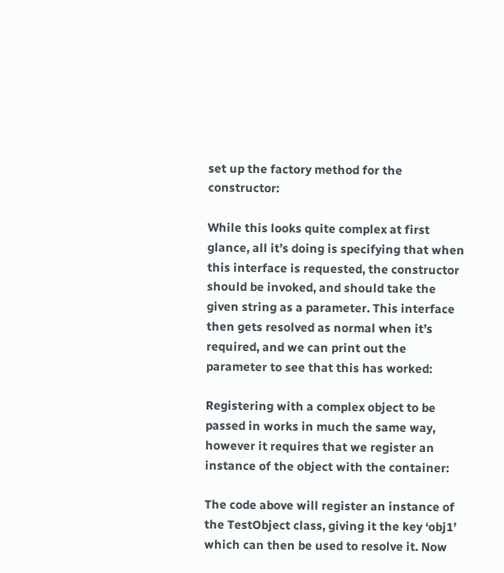set up the factory method for the constructor:

While this looks quite complex at first glance, all it’s doing is specifying that when this interface is requested, the constructor should be invoked, and should take the given string as a parameter. This interface then gets resolved as normal when it’s required, and we can print out the parameter to see that this has worked:

Registering with a complex object to be passed in works in much the same way, however it requires that we register an instance of the object with the container:

The code above will register an instance of the TestObject class, giving it the key ‘obj1’ which can then be used to resolve it. Now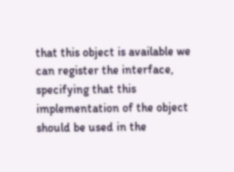that this object is available we can register the interface, specifying that this implementation of the object should be used in the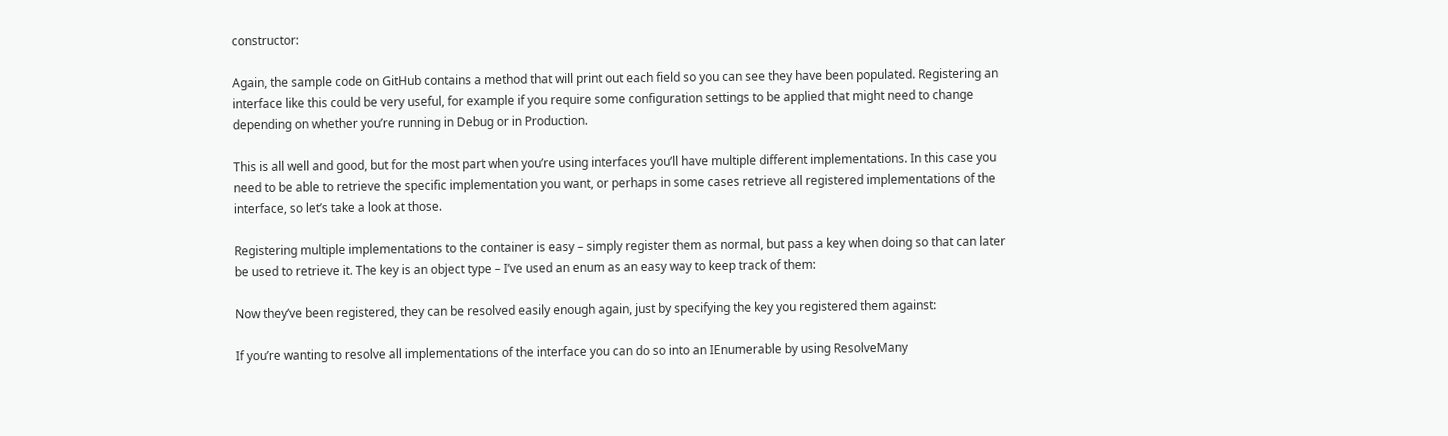constructor:

Again, the sample code on GitHub contains a method that will print out each field so you can see they have been populated. Registering an interface like this could be very useful, for example if you require some configuration settings to be applied that might need to change depending on whether you’re running in Debug or in Production.

This is all well and good, but for the most part when you’re using interfaces you’ll have multiple different implementations. In this case you need to be able to retrieve the specific implementation you want, or perhaps in some cases retrieve all registered implementations of the interface, so let’s take a look at those.

Registering multiple implementations to the container is easy – simply register them as normal, but pass a key when doing so that can later be used to retrieve it. The key is an object type – I’ve used an enum as an easy way to keep track of them:

Now they’ve been registered, they can be resolved easily enough again, just by specifying the key you registered them against:

If you’re wanting to resolve all implementations of the interface you can do so into an IEnumerable by using ResolveMany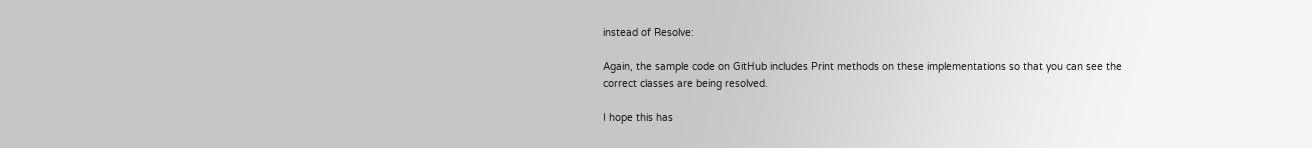instead of Resolve:

Again, the sample code on GitHub includes Print methods on these implementations so that you can see the correct classes are being resolved.

I hope this has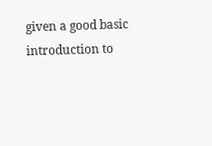given a good basic introduction to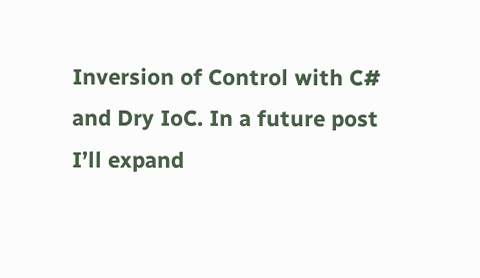Inversion of Control with C# and Dry IoC. In a future post I’ll expand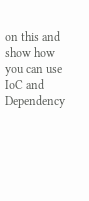on this and show how you can use IoC and Dependency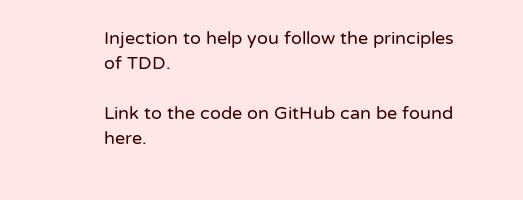Injection to help you follow the principles of TDD.

Link to the code on GitHub can be found here.